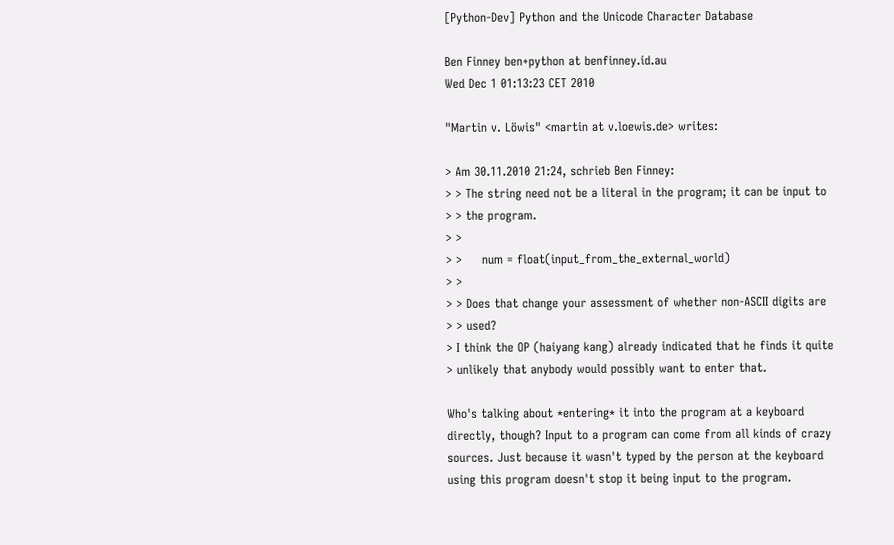[Python-Dev] Python and the Unicode Character Database

Ben Finney ben+python at benfinney.id.au
Wed Dec 1 01:13:23 CET 2010

"Martin v. Löwis" <martin at v.loewis.de> writes:

> Am 30.11.2010 21:24, schrieb Ben Finney:
> > The string need not be a literal in the program; it can be input to
> > the program.
> >
> >     num = float(input_from_the_external_world)
> >
> > Does that change your assessment of whether non-ASCII digits are
> > used?
> I think the OP (haiyang kang) already indicated that he finds it quite
> unlikely that anybody would possibly want to enter that.

Who's talking about *entering* it into the program at a keyboard
directly, though? Input to a program can come from all kinds of crazy
sources. Just because it wasn't typed by the person at the keyboard
using this program doesn't stop it being input to the program.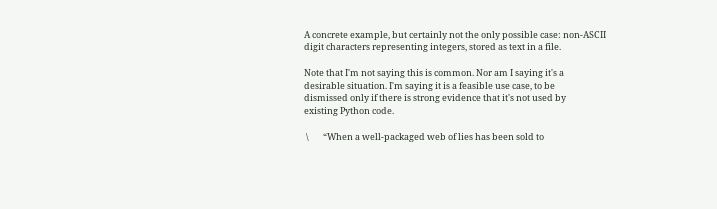A concrete example, but certainly not the only possible case: non-ASCII
digit characters representing integers, stored as text in a file.

Note that I'm not saying this is common. Nor am I saying it's a
desirable situation. I'm saying it is a feasible use case, to be
dismissed only if there is strong evidence that it's not used by
existing Python code.

 \       “When a well-packaged web of lies has been sold to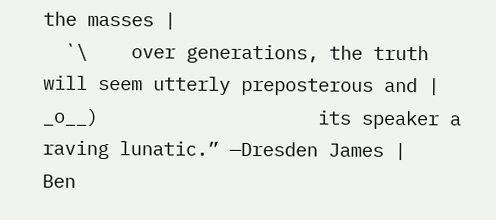the masses |
  `\    over generations, the truth will seem utterly preposterous and |
_o__)                    its speaker a raving lunatic.” —Dresden James |
Ben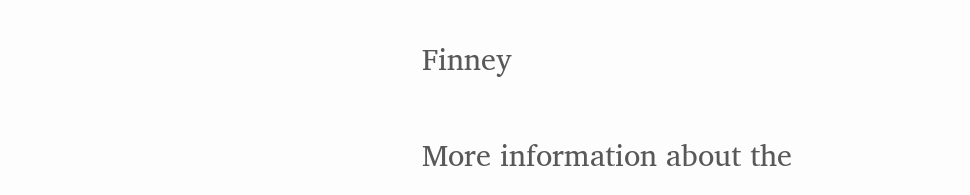Finney

More information about the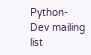Python-Dev mailing list